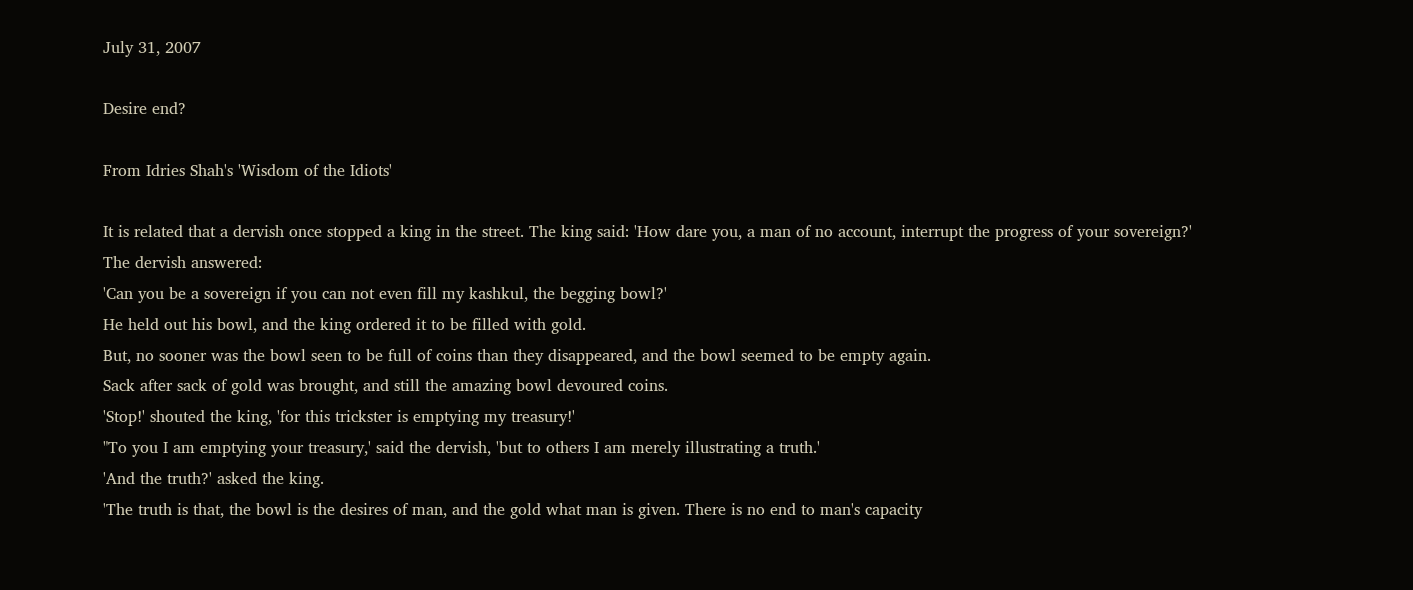July 31, 2007

Desire end?

From Idries Shah's 'Wisdom of the Idiots'

It is related that a dervish once stopped a king in the street. The king said: 'How dare you, a man of no account, interrupt the progress of your sovereign?'
The dervish answered:
'Can you be a sovereign if you can not even fill my kashkul, the begging bowl?'
He held out his bowl, and the king ordered it to be filled with gold.
But, no sooner was the bowl seen to be full of coins than they disappeared, and the bowl seemed to be empty again.
Sack after sack of gold was brought, and still the amazing bowl devoured coins.
'Stop!' shouted the king, 'for this trickster is emptying my treasury!'
"To you I am emptying your treasury,' said the dervish, 'but to others I am merely illustrating a truth.'
'And the truth?' asked the king.
'The truth is that, the bowl is the desires of man, and the gold what man is given. There is no end to man's capacity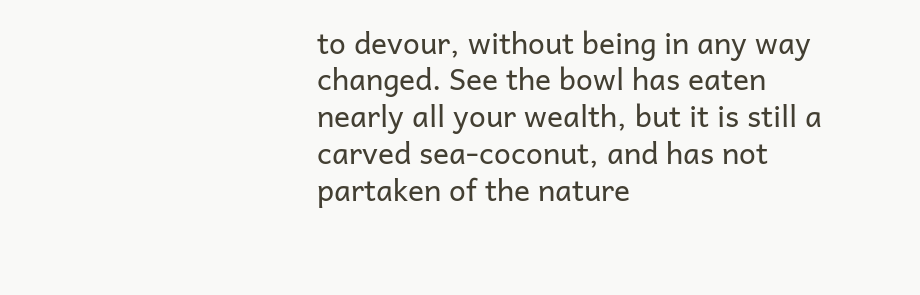to devour, without being in any way changed. See the bowl has eaten nearly all your wealth, but it is still a carved sea-coconut, and has not partaken of the nature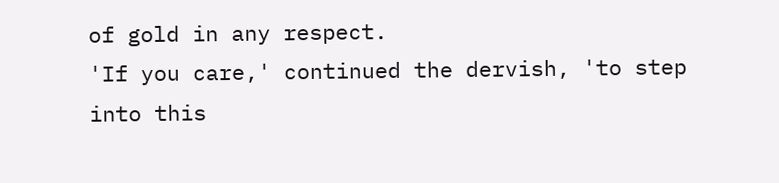of gold in any respect.
'If you care,' continued the dervish, 'to step into this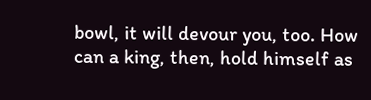bowl, it will devour you, too. How can a king, then, hold himself as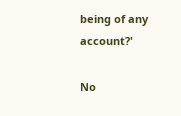being of any account?'

No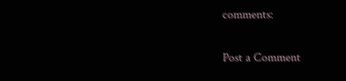comments:

Post a Comment